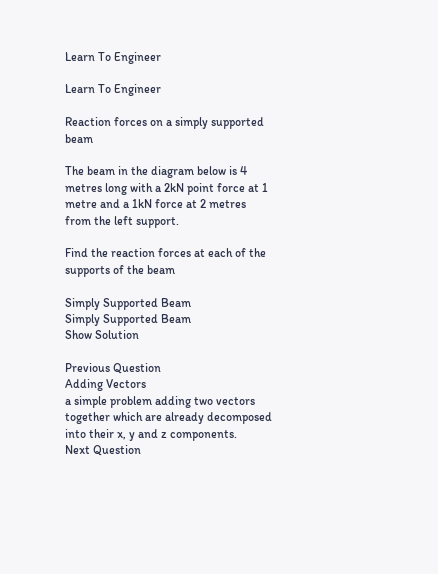Learn To Engineer

Learn To Engineer

Reaction forces on a simply supported beam

The beam in the diagram below is 4 metres long with a 2kN point force at 1 metre and a 1kN force at 2 metres from the left support.

Find the reaction forces at each of the supports of the beam

Simply Supported Beam
Simply Supported Beam
Show Solution

Previous Question
Adding Vectors
a simple problem adding two vectors together which are already decomposed into their x, y and z components.
Next Question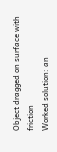Object dragged on surface with friction
Worked solution: an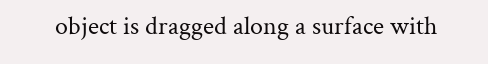object is dragged along a surface with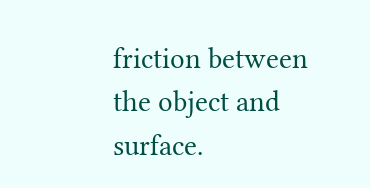friction between the object and surface.